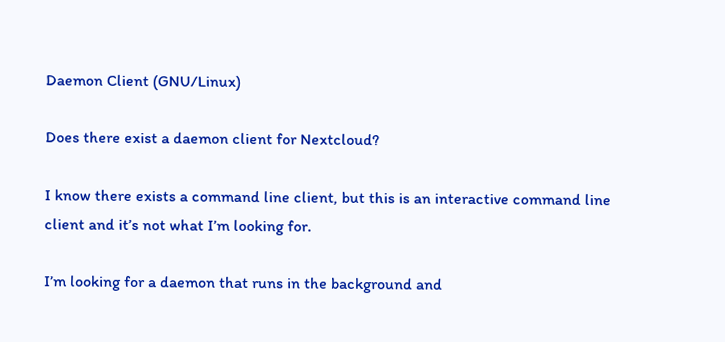Daemon Client (GNU/Linux)

Does there exist a daemon client for Nextcloud?

I know there exists a command line client, but this is an interactive command line client and it’s not what I’m looking for.

I’m looking for a daemon that runs in the background and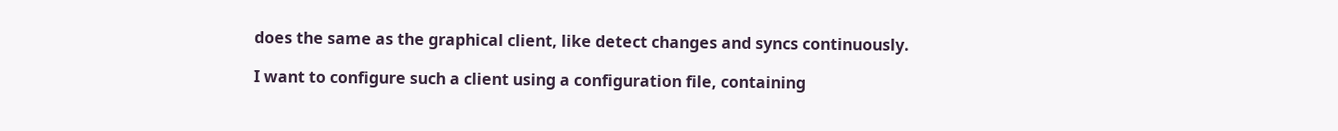does the same as the graphical client, like detect changes and syncs continuously.

I want to configure such a client using a configuration file, containing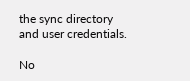the sync directory and user credentials.

No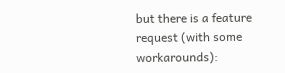but there is a feature request (with some workarounds):